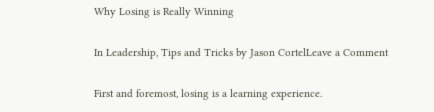Why Losing is Really Winning

In Leadership, Tips and Tricks by Jason CortelLeave a Comment

First and foremost, losing is a learning experience.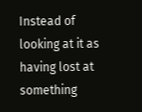Instead of looking at it as having lost at something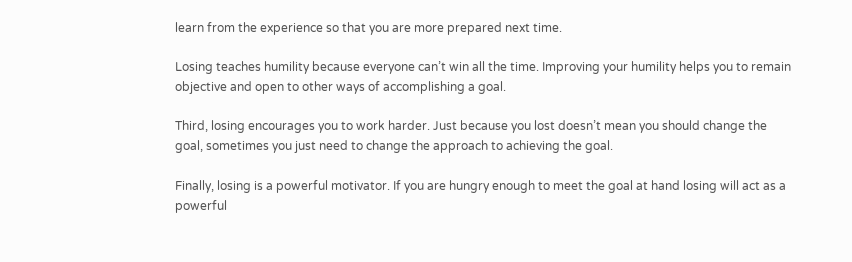learn from the experience so that you are more prepared next time.

Losing teaches humility because everyone can’t win all the time. Improving your humility helps you to remain objective and open to other ways of accomplishing a goal.

Third, losing encourages you to work harder. Just because you lost doesn’t mean you should change the goal, sometimes you just need to change the approach to achieving the goal.

Finally, losing is a powerful motivator. If you are hungry enough to meet the goal at hand losing will act as a powerful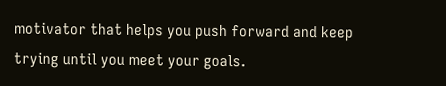motivator that helps you push forward and keep trying until you meet your goals.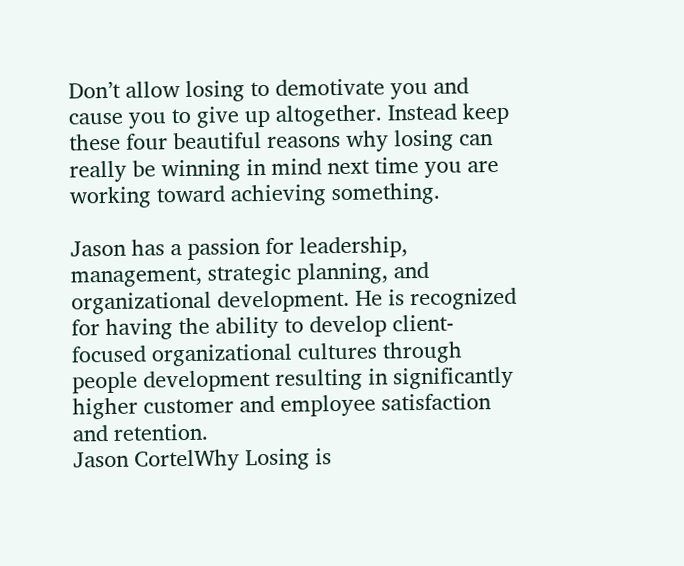Don’t allow losing to demotivate you and cause you to give up altogether. Instead keep these four beautiful reasons why losing can really be winning in mind next time you are working toward achieving something.

Jason has a passion for leadership, management, strategic planning, and organizational development. He is recognized for having the ability to develop client-focused organizational cultures through people development resulting in significantly higher customer and employee satisfaction and retention.
Jason CortelWhy Losing is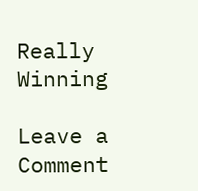Really Winning

Leave a Comment